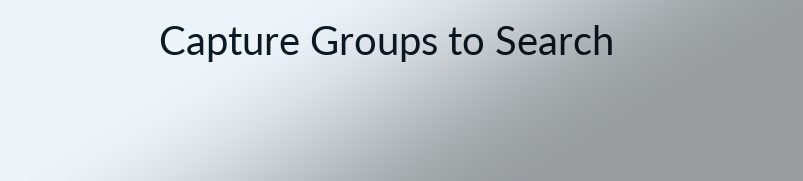Capture Groups to Search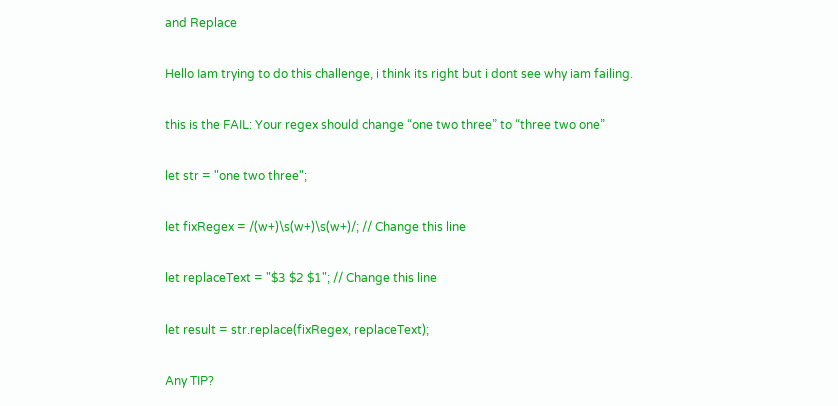and Replace

Hello Iam trying to do this challenge, i think its right but i dont see why iam failing.

this is the FAIL: Your regex should change “one two three” to “three two one”

let str = "one two three";

let fixRegex = /(w+)\s(w+)\s(w+)/; // Change this line

let replaceText = "$3 $2 $1"; // Change this line

let result = str.replace(fixRegex, replaceText);

Any TIP?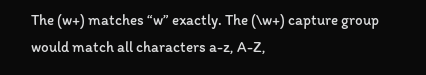The (w+) matches “w” exactly. The (\w+) capture group would match all characters a-z, A-Z,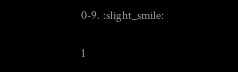0-9. :slight_smile:

1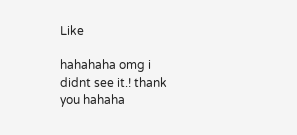Like

hahahaha omg i didnt see it.! thank you hahaha